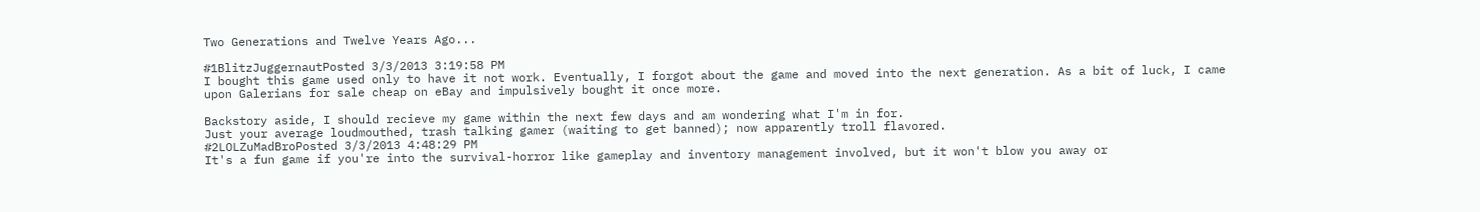Two Generations and Twelve Years Ago...

#1BlitzJuggernautPosted 3/3/2013 3:19:58 PM
I bought this game used only to have it not work. Eventually, I forgot about the game and moved into the next generation. As a bit of luck, I came upon Galerians for sale cheap on eBay and impulsively bought it once more.

Backstory aside, I should recieve my game within the next few days and am wondering what I'm in for.
Just your average loudmouthed, trash talking gamer (waiting to get banned); now apparently troll flavored.
#2LOLZuMadBroPosted 3/3/2013 4:48:29 PM
It's a fun game if you're into the survival-horror like gameplay and inventory management involved, but it won't blow you away or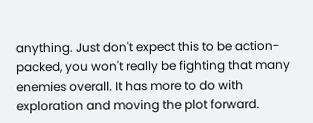anything. Just don't expect this to be action-packed, you won't really be fighting that many enemies overall. It has more to do with exploration and moving the plot forward.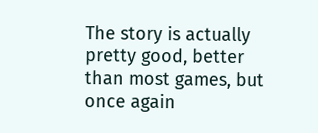The story is actually pretty good, better than most games, but once again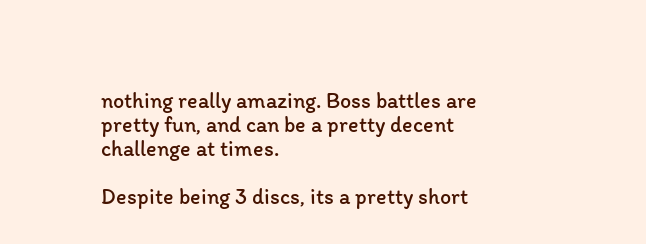nothing really amazing. Boss battles are pretty fun, and can be a pretty decent challenge at times.

Despite being 3 discs, its a pretty short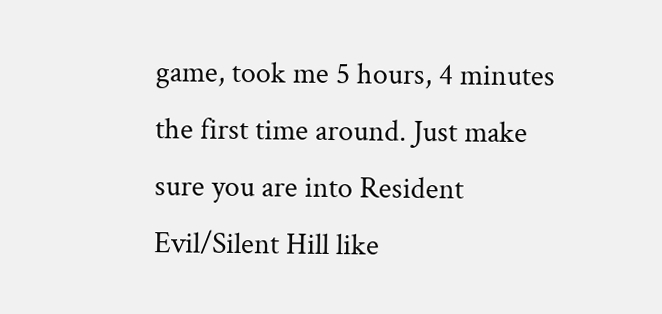game, took me 5 hours, 4 minutes the first time around. Just make sure you are into Resident Evil/Silent Hill like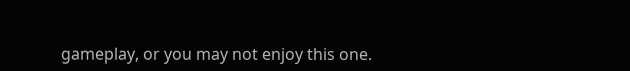gameplay, or you may not enjoy this one.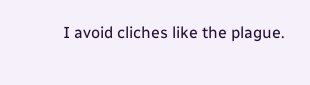I avoid cliches like the plague.